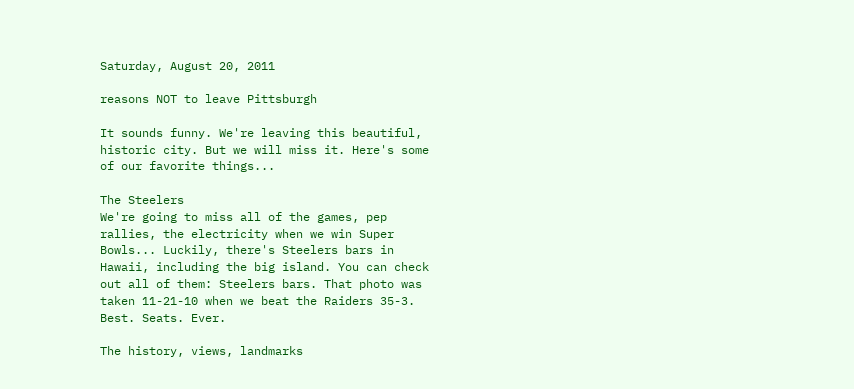Saturday, August 20, 2011

reasons NOT to leave Pittsburgh

It sounds funny. We're leaving this beautiful, historic city. But we will miss it. Here's some of our favorite things...

The Steelers
We're going to miss all of the games, pep rallies, the electricity when we win Super Bowls... Luckily, there's Steelers bars in Hawaii, including the big island. You can check out all of them: Steelers bars. That photo was taken 11-21-10 when we beat the Raiders 35-3. Best. Seats. Ever.

The history, views, landmarks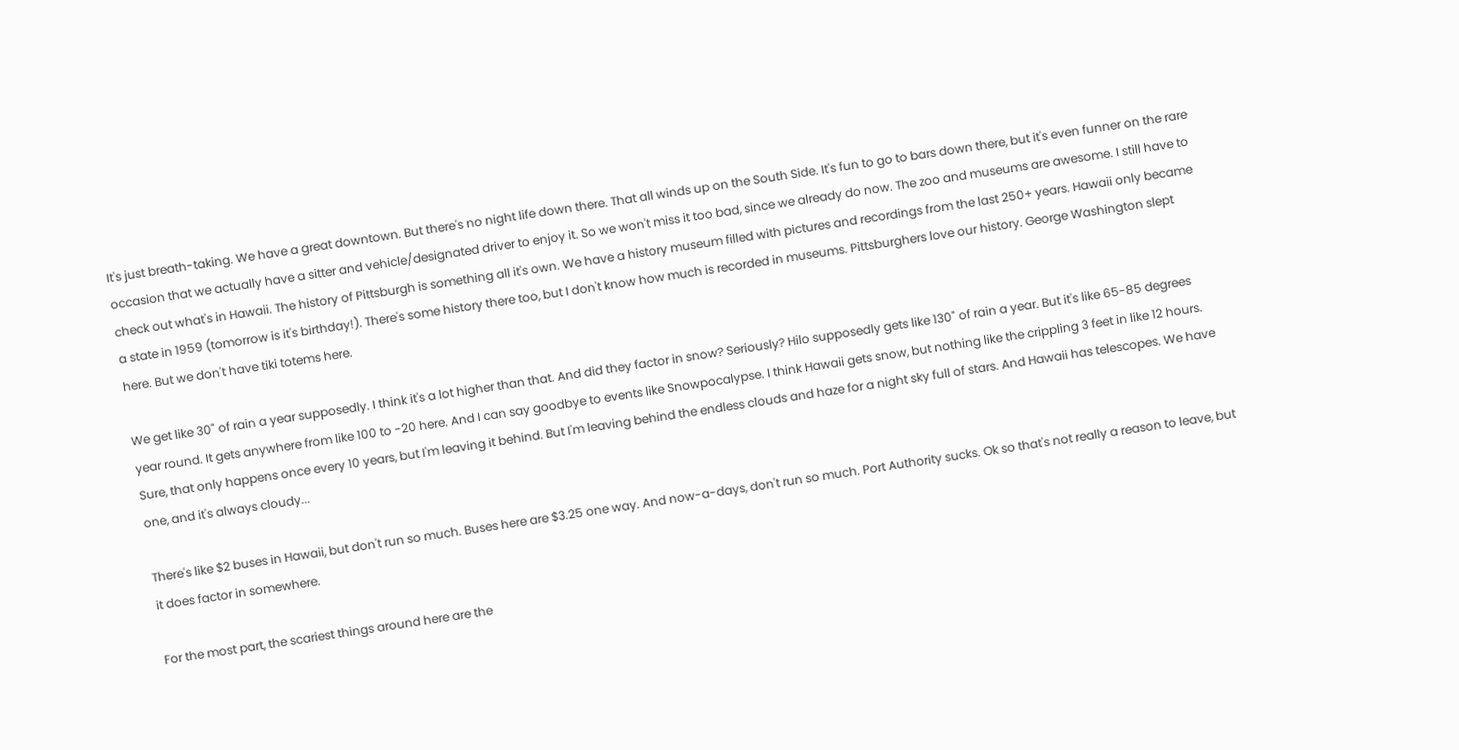It's just breath-taking. We have a great downtown. But there's no night life down there. That all winds up on the South Side. It's fun to go to bars down there, but it's even funner on the rare occasion that we actually have a sitter and vehicle/designated driver to enjoy it. So we won't miss it too bad, since we already do now. The zoo and museums are awesome. I still have to check out what's in Hawaii. The history of Pittsburgh is something all it's own. We have a history museum filled with pictures and recordings from the last 250+ years. Hawaii only became a state in 1959 (tomorrow is it's birthday!). There's some history there too, but I don't know how much is recorded in museums. Pittsburghers love our history. George Washington slept here. But we don't have tiki totems here.

We get like 30" of rain a year supposedly. I think it's a lot higher than that. And did they factor in snow? Seriously? Hilo supposedly gets like 130" of rain a year. But it's like 65-85 degrees year round. It gets anywhere from like 100 to -20 here. And I can say goodbye to events like Snowpocalypse. I think Hawaii gets snow, but nothing like the crippling 3 feet in like 12 hours. Sure, that only happens once every 10 years, but I'm leaving it behind. But I'm leaving behind the endless clouds and haze for a night sky full of stars. And Hawaii has telescopes. We have one, and it's always cloudy...

There's like $2 buses in Hawaii, but don't run so much. Buses here are $3.25 one way. And now-a-days, don't run so much. Port Authority sucks. Ok so that's not really a reason to leave, but it does factor in somewhere.

For the most part, the scariest things around here are the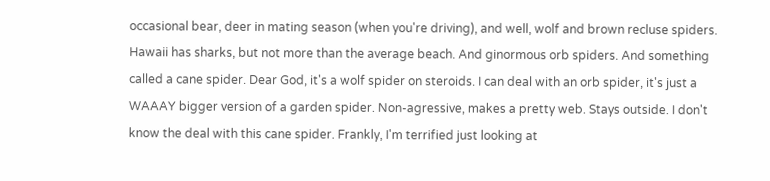occasional bear, deer in mating season (when you're driving), and well, wolf and brown recluse spiders. Hawaii has sharks, but not more than the average beach. And ginormous orb spiders. And something called a cane spider. Dear God, it's a wolf spider on steroids. I can deal with an orb spider, it's just a WAAAY bigger version of a garden spider. Non-agressive, makes a pretty web. Stays outside. I don't know the deal with this cane spider. Frankly, I'm terrified just looking at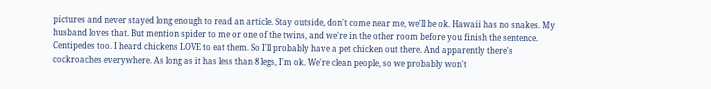pictures and never stayed long enough to read an article. Stay outside, don't come near me, we'll be ok. Hawaii has no snakes. My husband loves that. But mention spider to me or one of the twins, and we're in the other room before you finish the sentence. Centipedes too. I heard chickens LOVE to eat them. So I'll probably have a pet chicken out there. And apparently there's cockroaches everywhere. As long as it has less than 8 legs, I'm ok. We're clean people, so we probably won't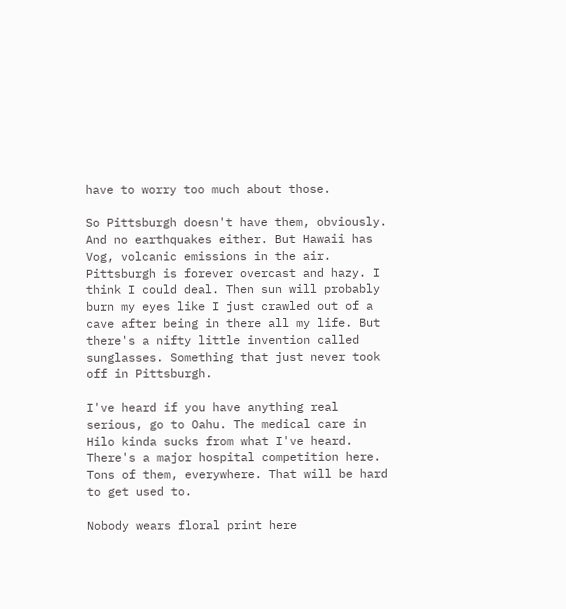have to worry too much about those.

So Pittsburgh doesn't have them, obviously. And no earthquakes either. But Hawaii has Vog, volcanic emissions in the air. Pittsburgh is forever overcast and hazy. I think I could deal. Then sun will probably burn my eyes like I just crawled out of a cave after being in there all my life. But there's a nifty little invention called sunglasses. Something that just never took off in Pittsburgh.

I've heard if you have anything real serious, go to Oahu. The medical care in Hilo kinda sucks from what I've heard. There's a major hospital competition here. Tons of them, everywhere. That will be hard to get used to.

Nobody wears floral print here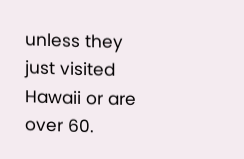unless they just visited Hawaii or are over 60.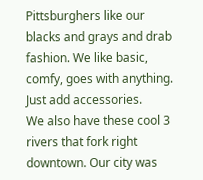Pittsburghers like our blacks and grays and drab fashion. We like basic, comfy, goes with anything. Just add accessories.
We also have these cool 3 rivers that fork right downtown. Our city was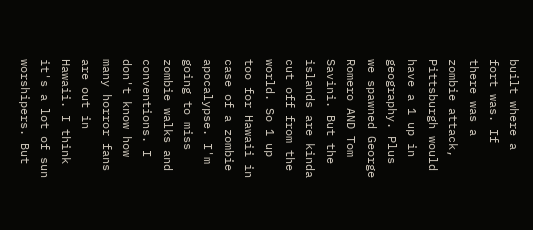built where a fort was. If there was a zombie attack, Pittsburgh would have a 1 up in geography. Plus we spawned George Romero AND Tom Savini. But the islands are kinda cut off from the world. So 1 up too for Hawaii in case of a zombie apocalypse. I'm going to miss zombie walks and conventions. I don't know how many horror fans are out in Hawaii. I think it's a lot of sun worshipers. But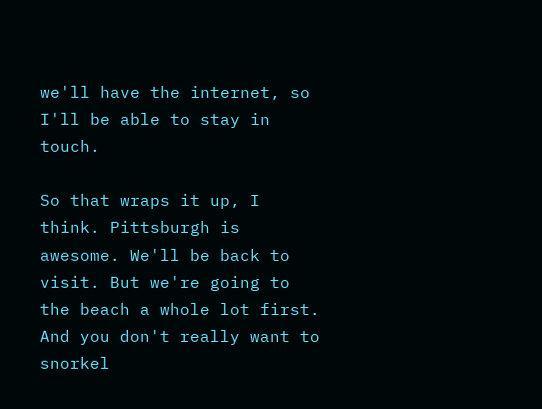we'll have the internet, so I'll be able to stay in touch.

So that wraps it up, I think. Pittsburgh is awesome. We'll be back to visit. But we're going to the beach a whole lot first. And you don't really want to snorkel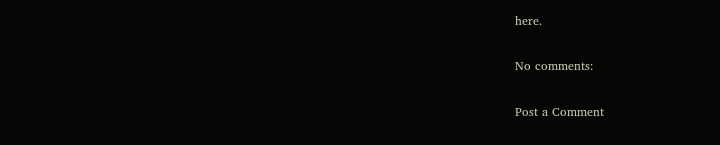here.

No comments:

Post a Comment